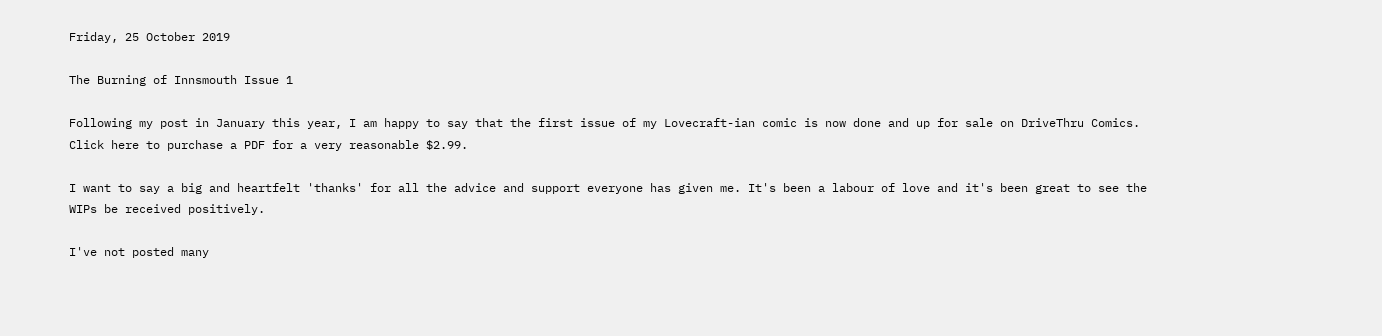Friday, 25 October 2019

The Burning of Innsmouth Issue 1

Following my post in January this year, I am happy to say that the first issue of my Lovecraft-ian comic is now done and up for sale on DriveThru Comics. Click here to purchase a PDF for a very reasonable $2.99.

I want to say a big and heartfelt 'thanks' for all the advice and support everyone has given me. It's been a labour of love and it's been great to see the WIPs be received positively.

I've not posted many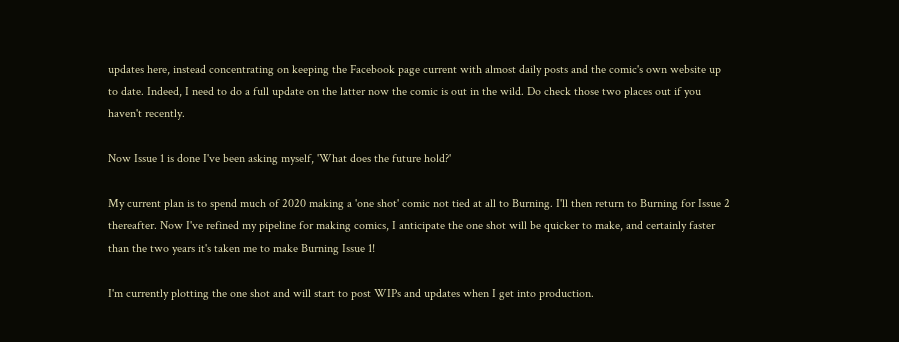updates here, instead concentrating on keeping the Facebook page current with almost daily posts and the comic's own website up to date. Indeed, I need to do a full update on the latter now the comic is out in the wild. Do check those two places out if you haven't recently.

Now Issue 1 is done I've been asking myself, 'What does the future hold?'

My current plan is to spend much of 2020 making a 'one shot' comic not tied at all to Burning. I'll then return to Burning for Issue 2 thereafter. Now I've refined my pipeline for making comics, I anticipate the one shot will be quicker to make, and certainly faster than the two years it's taken me to make Burning Issue 1!

I'm currently plotting the one shot and will start to post WIPs and updates when I get into production.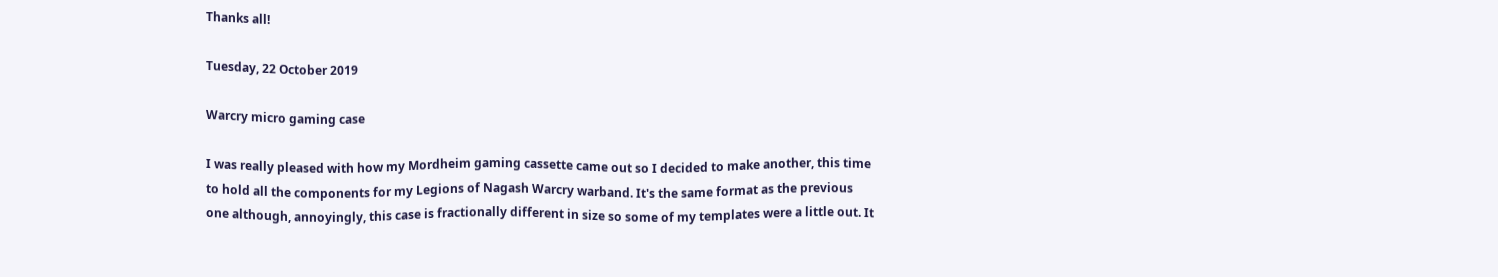Thanks all!

Tuesday, 22 October 2019

Warcry micro gaming case

I was really pleased with how my Mordheim gaming cassette came out so I decided to make another, this time to hold all the components for my Legions of Nagash Warcry warband. It's the same format as the previous one although, annoyingly, this case is fractionally different in size so some of my templates were a little out. It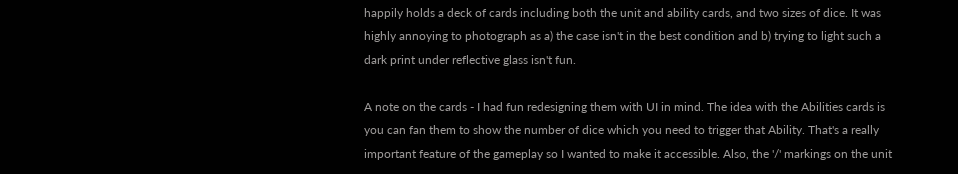happily holds a deck of cards including both the unit and ability cards, and two sizes of dice. It was highly annoying to photograph as a) the case isn't in the best condition and b) trying to light such a dark print under reflective glass isn't fun.

A note on the cards - I had fun redesigning them with UI in mind. The idea with the Abilities cards is you can fan them to show the number of dice which you need to trigger that Ability. That's a really important feature of the gameplay so I wanted to make it accessible. Also, the '/' markings on the unit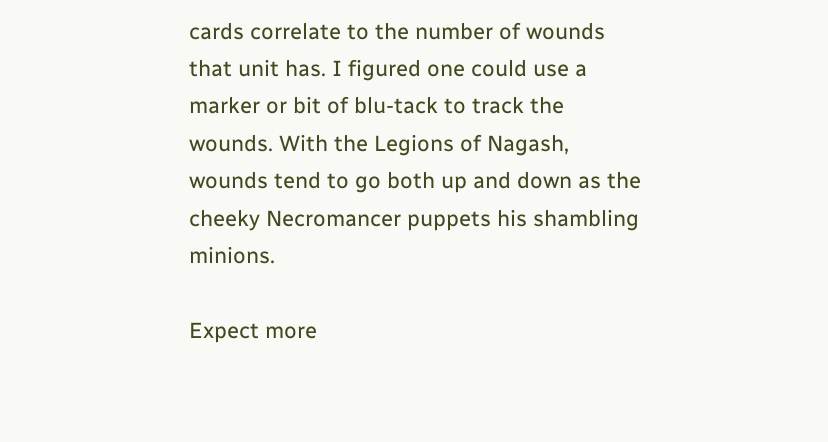cards correlate to the number of wounds that unit has. I figured one could use a marker or bit of blu-tack to track the wounds. With the Legions of Nagash, wounds tend to go both up and down as the cheeky Necromancer puppets his shambling minions.

Expect more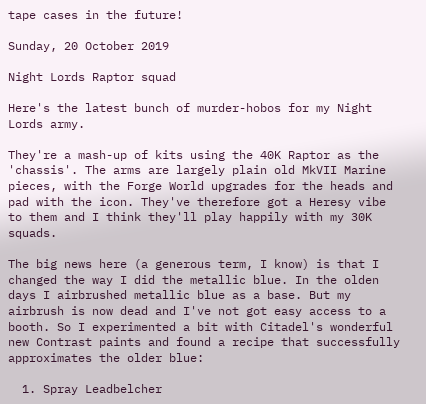tape cases in the future!

Sunday, 20 October 2019

Night Lords Raptor squad

Here's the latest bunch of murder-hobos for my Night Lords army.

They're a mash-up of kits using the 40K Raptor as the 'chassis'. The arms are largely plain old MkVII Marine pieces, with the Forge World upgrades for the heads and pad with the icon. They've therefore got a Heresy vibe to them and I think they'll play happily with my 30K squads.

The big news here (a generous term, I know) is that I changed the way I did the metallic blue. In the olden days I airbrushed metallic blue as a base. But my airbrush is now dead and I've not got easy access to a booth. So I experimented a bit with Citadel's wonderful new Contrast paints and found a recipe that successfully approximates the older blue:

  1. Spray Leadbelcher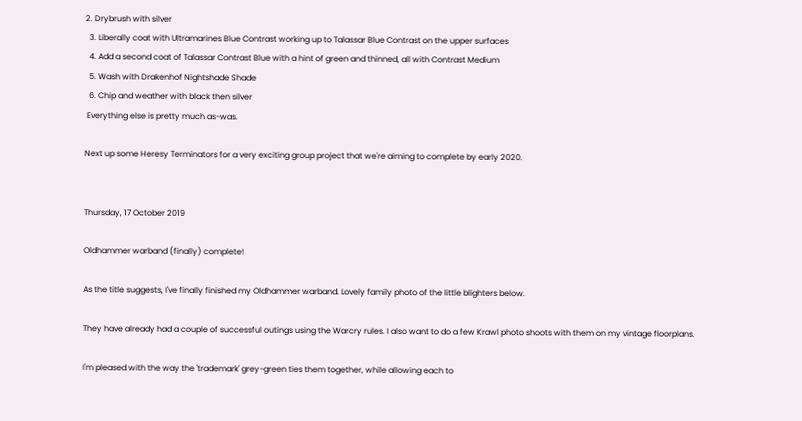2. Drybrush with silver
  3. Liberally coat with Ultramarines Blue Contrast working up to Talassar Blue Contrast on the upper surfaces
  4. Add a second coat of Talassar Contrast Blue with a hint of green and thinned, all with Contrast Medium
  5. Wash with Drakenhof Nightshade Shade
  6. Chip and weather with black then silver
 Everything else is pretty much as-was.

Next up some Heresy Terminators for a very exciting group project that we're aiming to complete by early 2020.


Thursday, 17 October 2019

Oldhammer warband (finally) complete!

As the title suggests, I've finally finished my Oldhammer warband. Lovely family photo of the little blighters below.

They have already had a couple of successful outings using the Warcry rules. I also want to do a few Krawl photo shoots with them on my vintage floorplans.

I'm pleased with the way the 'trademark' grey-green ties them together, while allowing each to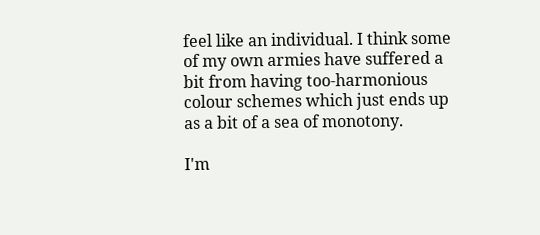feel like an individual. I think some of my own armies have suffered a bit from having too-harmonious colour schemes which just ends up as a bit of a sea of monotony.

I'm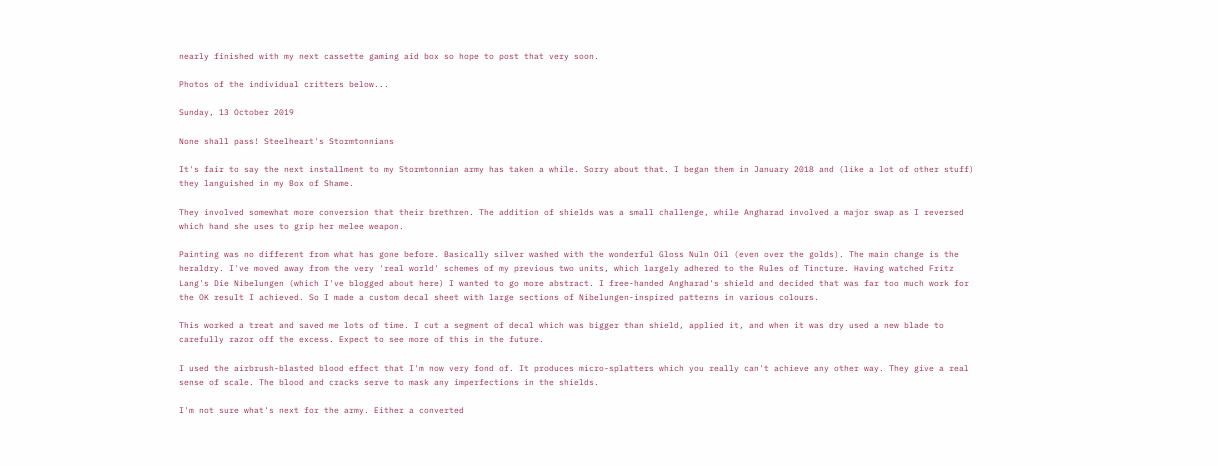nearly finished with my next cassette gaming aid box so hope to post that very soon.

Photos of the individual critters below...

Sunday, 13 October 2019

None shall pass! Steelheart's Stormtonnians

It's fair to say the next installment to my Stormtonnian army has taken a while. Sorry about that. I began them in January 2018 and (like a lot of other stuff) they languished in my Box of Shame.

They involved somewhat more conversion that their brethren. The addition of shields was a small challenge, while Angharad involved a major swap as I reversed which hand she uses to grip her melee weapon.

Painting was no different from what has gone before. Basically silver washed with the wonderful Gloss Nuln Oil (even over the golds). The main change is the heraldry. I've moved away from the very 'real world' schemes of my previous two units, which largely adhered to the Rules of Tincture. Having watched Fritz Lang's Die Nibelungen (which I've blogged about here) I wanted to go more abstract. I free-handed Angharad's shield and decided that was far too much work for the OK result I achieved. So I made a custom decal sheet with large sections of Nibelungen-inspired patterns in various colours.

This worked a treat and saved me lots of time. I cut a segment of decal which was bigger than shield, applied it, and when it was dry used a new blade to carefully razor off the excess. Expect to see more of this in the future.

I used the airbrush-blasted blood effect that I'm now very fond of. It produces micro-splatters which you really can't achieve any other way. They give a real sense of scale. The blood and cracks serve to mask any imperfections in the shields.

I'm not sure what's next for the army. Either a converted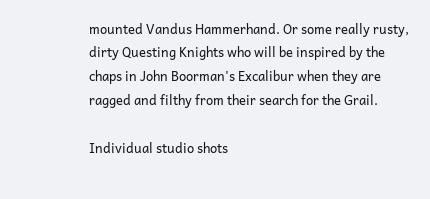mounted Vandus Hammerhand. Or some really rusty, dirty Questing Knights who will be inspired by the chaps in John Boorman's Excalibur when they are ragged and filthy from their search for the Grail.

Individual studio shots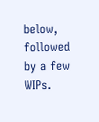below, followed by a few WIPs.